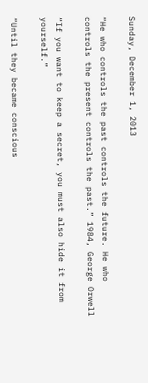Sunday, December 1, 2013

“He who controls the past controls the future. He who controls the present controls the past.” 1984, George Orwell

“If you want to keep a secret, you must also hide it from yourself.”

“Until they became conscious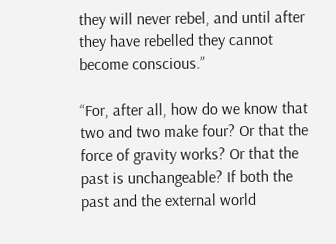they will never rebel, and until after they have rebelled they cannot become conscious.”

“For, after all, how do we know that two and two make four? Or that the force of gravity works? Or that the past is unchangeable? If both the past and the external world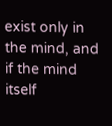exist only in the mind, and if the mind itself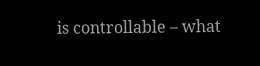is controllable – what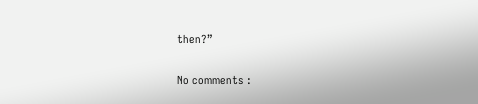then?”

No comments :